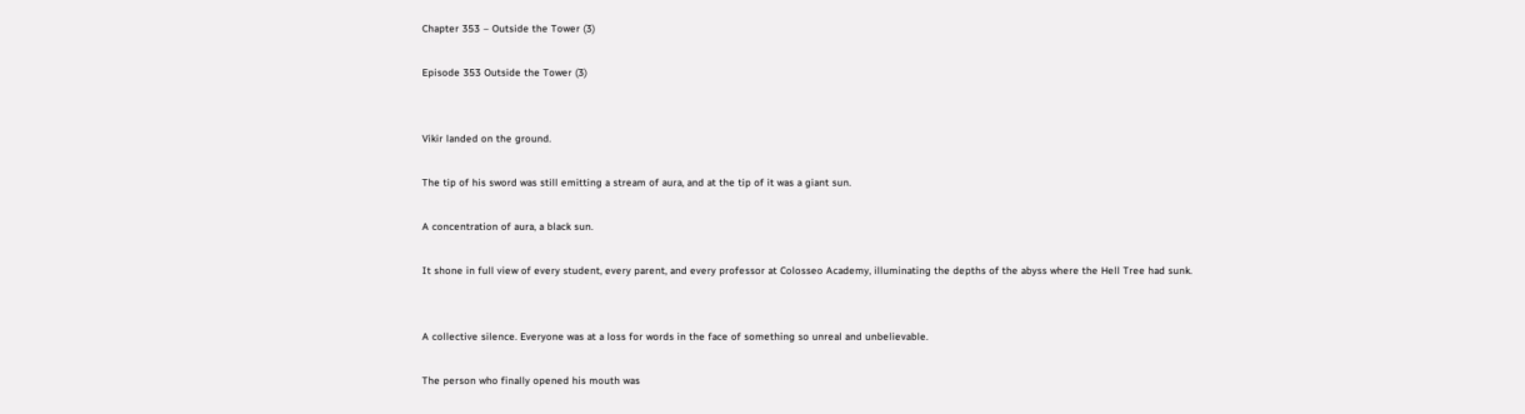Chapter 353 – Outside the Tower (3)

Episode 353 Outside the Tower (3)


Vikir landed on the ground.

The tip of his sword was still emitting a stream of aura, and at the tip of it was a giant sun.

A concentration of aura, a black sun.

It shone in full view of every student, every parent, and every professor at Colosseo Academy, illuminating the depths of the abyss where the Hell Tree had sunk.


A collective silence. Everyone was at a loss for words in the face of something so unreal and unbelievable.

The person who finally opened his mouth was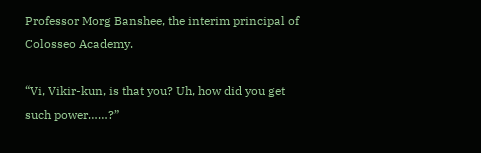Professor Morg Banshee, the interim principal of Colosseo Academy.

“Vi, Vikir-kun, is that you? Uh, how did you get such power……?”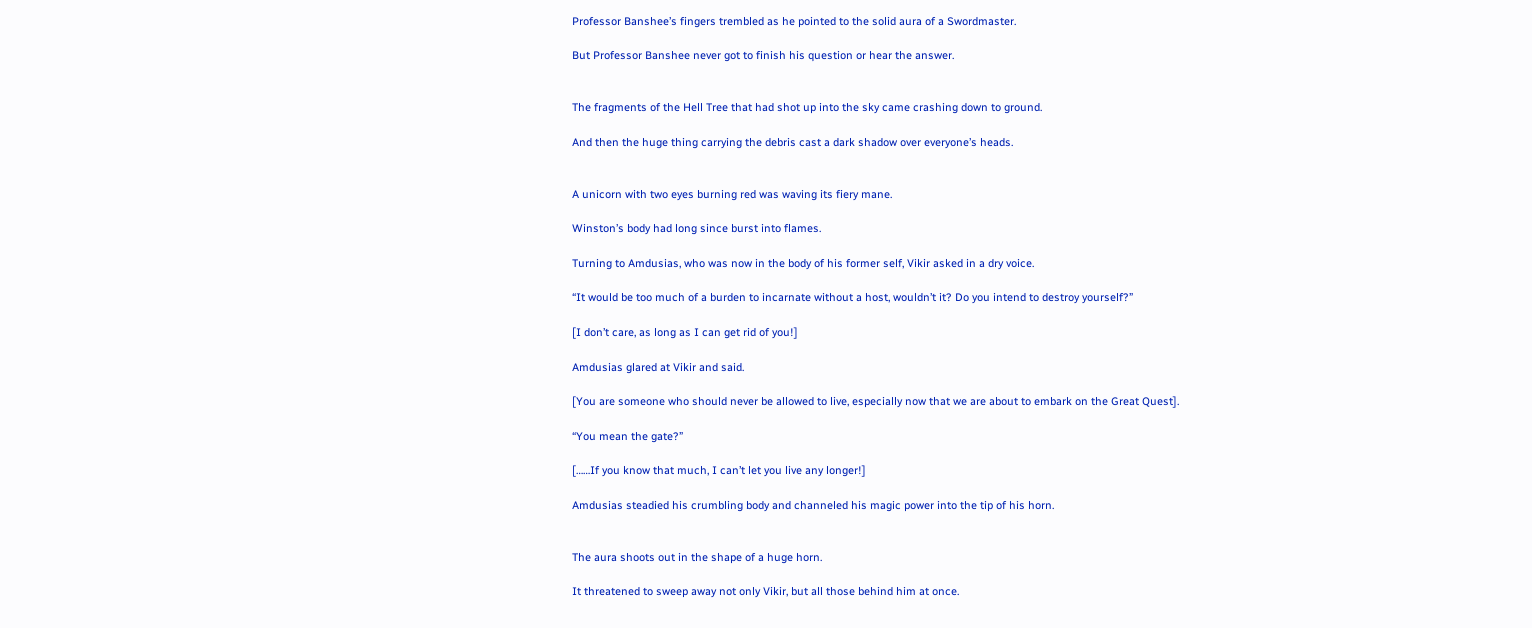Professor Banshee’s fingers trembled as he pointed to the solid aura of a Swordmaster.

But Professor Banshee never got to finish his question or hear the answer.


The fragments of the Hell Tree that had shot up into the sky came crashing down to ground.

And then the huge thing carrying the debris cast a dark shadow over everyone’s heads.


A unicorn with two eyes burning red was waving its fiery mane.

Winston’s body had long since burst into flames.

Turning to Amdusias, who was now in the body of his former self, Vikir asked in a dry voice.

“It would be too much of a burden to incarnate without a host, wouldn’t it? Do you intend to destroy yourself?”

[I don’t care, as long as I can get rid of you!]

Amdusias glared at Vikir and said.

[You are someone who should never be allowed to live, especially now that we are about to embark on the Great Quest].

“You mean the gate?”

[……If you know that much, I can’t let you live any longer!]

Amdusias steadied his crumbling body and channeled his magic power into the tip of his horn.


The aura shoots out in the shape of a huge horn.

It threatened to sweep away not only Vikir, but all those behind him at once.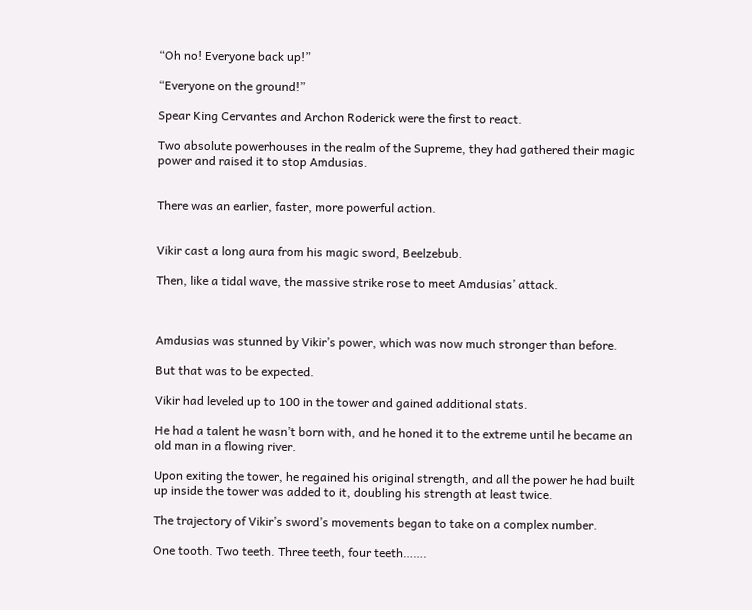“Oh no! Everyone back up!”

“Everyone on the ground!”

Spear King Cervantes and Archon Roderick were the first to react.

Two absolute powerhouses in the realm of the Supreme, they had gathered their magic power and raised it to stop Amdusias.


There was an earlier, faster, more powerful action.


Vikir cast a long aura from his magic sword, Beelzebub.

Then, like a tidal wave, the massive strike rose to meet Amdusias’ attack.



Amdusias was stunned by Vikir’s power, which was now much stronger than before.

But that was to be expected.

Vikir had leveled up to 100 in the tower and gained additional stats.

He had a talent he wasn’t born with, and he honed it to the extreme until he became an old man in a flowing river.

Upon exiting the tower, he regained his original strength, and all the power he had built up inside the tower was added to it, doubling his strength at least twice.

The trajectory of Vikir’s sword’s movements began to take on a complex number.

One tooth. Two teeth. Three teeth, four teeth…….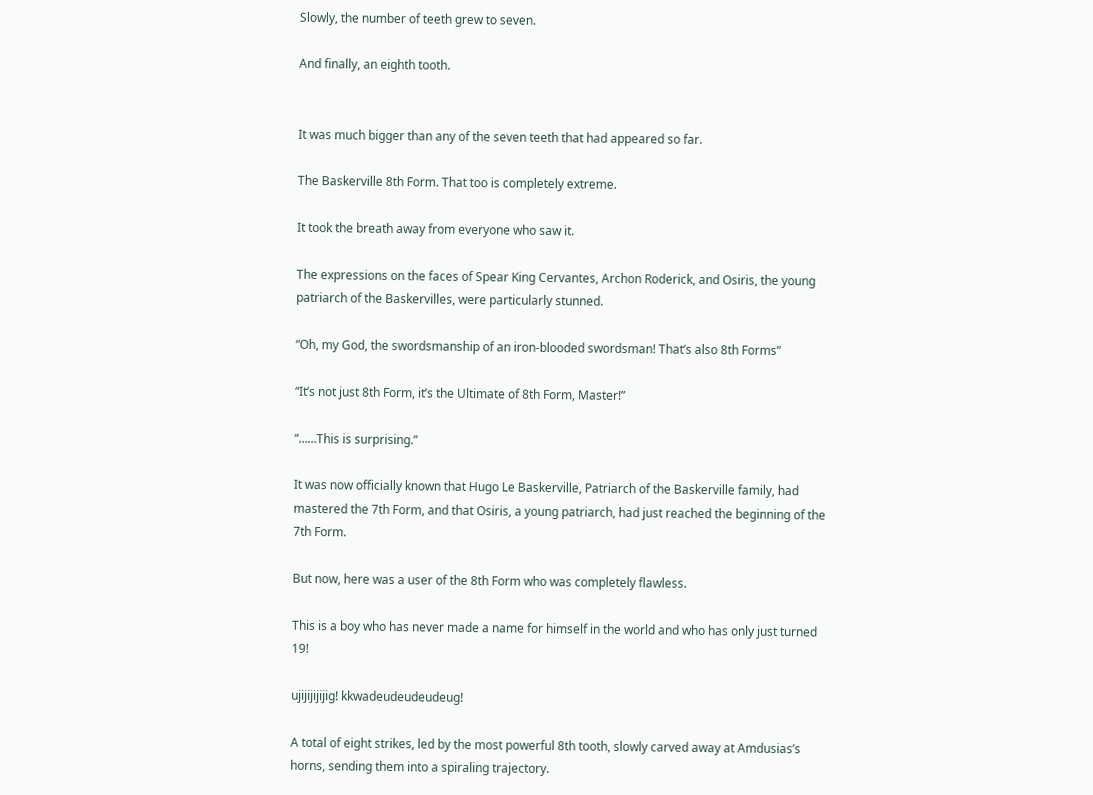Slowly, the number of teeth grew to seven.

And finally, an eighth tooth.


It was much bigger than any of the seven teeth that had appeared so far.

The Baskerville 8th Form. That too is completely extreme.

It took the breath away from everyone who saw it.

The expressions on the faces of Spear King Cervantes, Archon Roderick, and Osiris, the young patriarch of the Baskervilles, were particularly stunned.

“Oh, my God, the swordsmanship of an iron-blooded swordsman! That’s also 8th Forms”

“It’s not just 8th Form, it’s the Ultimate of 8th Form, Master!”

“……This is surprising.”

It was now officially known that Hugo Le Baskerville, Patriarch of the Baskerville family, had mastered the 7th Form, and that Osiris, a young patriarch, had just reached the beginning of the 7th Form.

But now, here was a user of the 8th Form who was completely flawless.

This is a boy who has never made a name for himself in the world and who has only just turned 19!

ujijijijijig! kkwadeudeudeudeug!

A total of eight strikes, led by the most powerful 8th tooth, slowly carved away at Amdusias’s horns, sending them into a spiraling trajectory.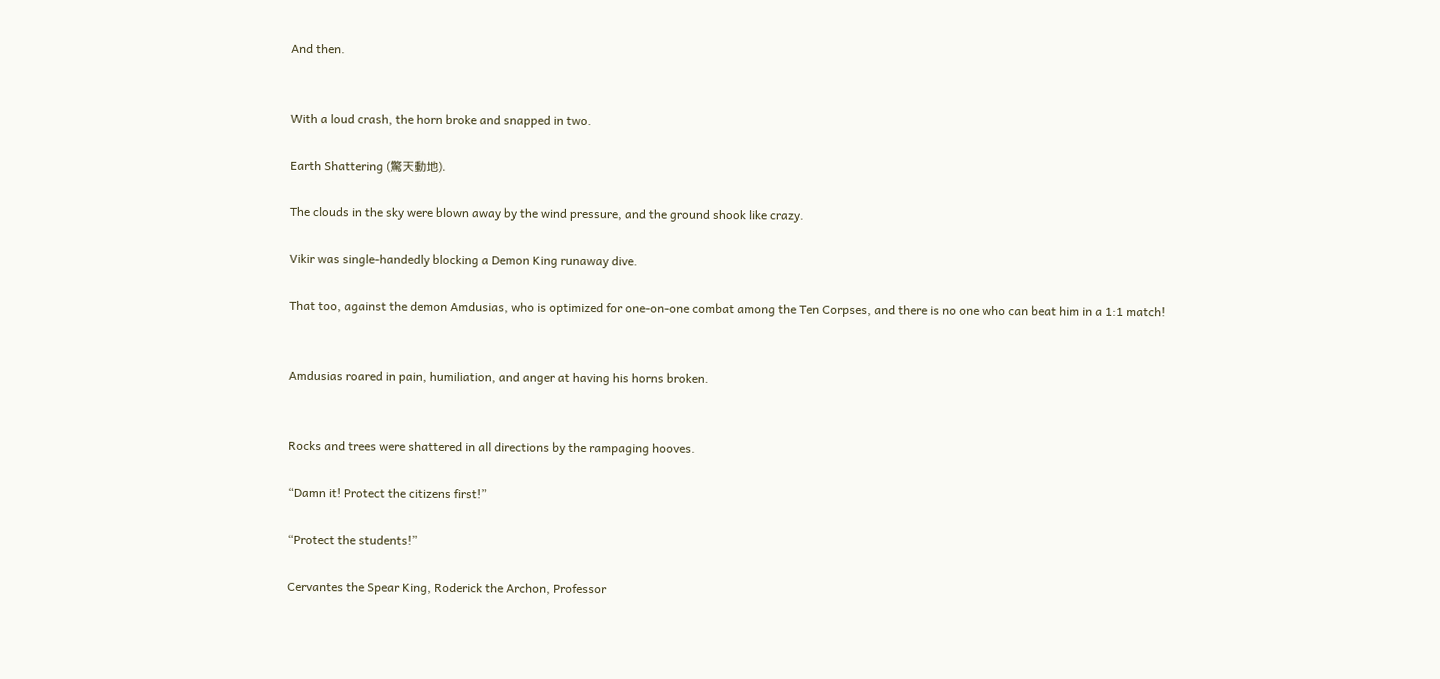And then.


With a loud crash, the horn broke and snapped in two.

Earth Shattering (驚天動地).

The clouds in the sky were blown away by the wind pressure, and the ground shook like crazy.

Vikir was single-handedly blocking a Demon King runaway dive.

That too, against the demon Amdusias, who is optimized for one-on-one combat among the Ten Corpses, and there is no one who can beat him in a 1:1 match!


Amdusias roared in pain, humiliation, and anger at having his horns broken.


Rocks and trees were shattered in all directions by the rampaging hooves.

“Damn it! Protect the citizens first!”

“Protect the students!”

Cervantes the Spear King, Roderick the Archon, Professor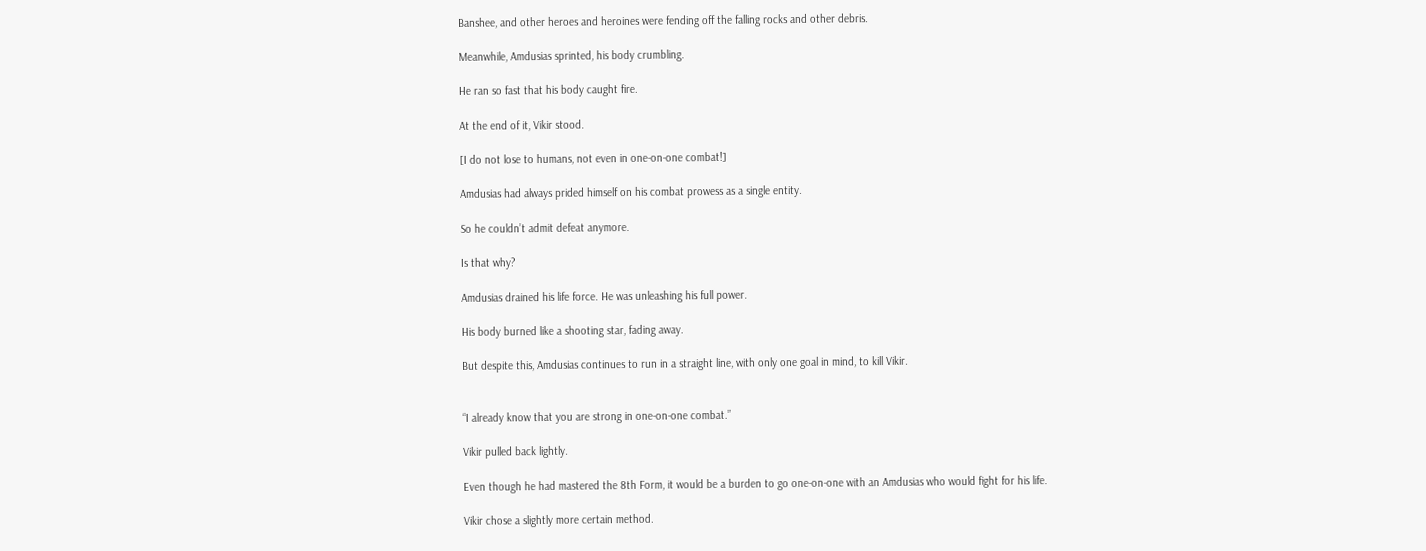Banshee, and other heroes and heroines were fending off the falling rocks and other debris.

Meanwhile, Amdusias sprinted, his body crumbling.

He ran so fast that his body caught fire.

At the end of it, Vikir stood.

[I do not lose to humans, not even in one-on-one combat!]

Amdusias had always prided himself on his combat prowess as a single entity.

So he couldn’t admit defeat anymore.

Is that why?

Amdusias drained his life force. He was unleashing his full power.

His body burned like a shooting star, fading away.

But despite this, Amdusias continues to run in a straight line, with only one goal in mind, to kill Vikir.


“I already know that you are strong in one-on-one combat.”

Vikir pulled back lightly.

Even though he had mastered the 8th Form, it would be a burden to go one-on-one with an Amdusias who would fight for his life.

Vikir chose a slightly more certain method.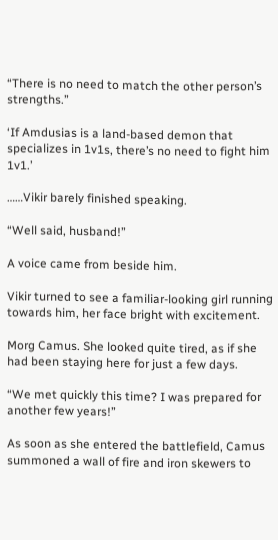“There is no need to match the other person’s strengths.”

‘If Amdusias is a land-based demon that specializes in 1v1s, there’s no need to fight him 1v1.’

……Vikir barely finished speaking.

“Well said, husband!”

A voice came from beside him.

Vikir turned to see a familiar-looking girl running towards him, her face bright with excitement.

Morg Camus. She looked quite tired, as if she had been staying here for just a few days.

“We met quickly this time? I was prepared for another few years!”

As soon as she entered the battlefield, Camus summoned a wall of fire and iron skewers to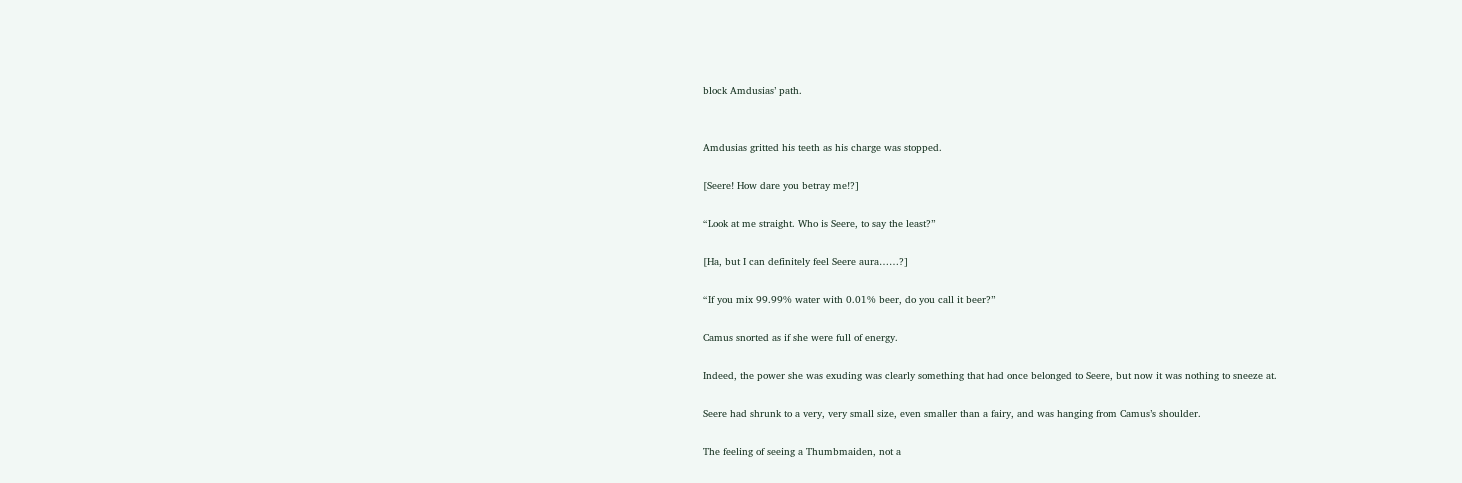block Amdusias’ path.


Amdusias gritted his teeth as his charge was stopped.

[Seere! How dare you betray me!?]

“Look at me straight. Who is Seere, to say the least?”

[Ha, but I can definitely feel Seere aura……?]

“If you mix 99.99% water with 0.01% beer, do you call it beer?”

Camus snorted as if she were full of energy.

Indeed, the power she was exuding was clearly something that had once belonged to Seere, but now it was nothing to sneeze at.

Seere had shrunk to a very, very small size, even smaller than a fairy, and was hanging from Camus’s shoulder.

The feeling of seeing a Thumbmaiden, not a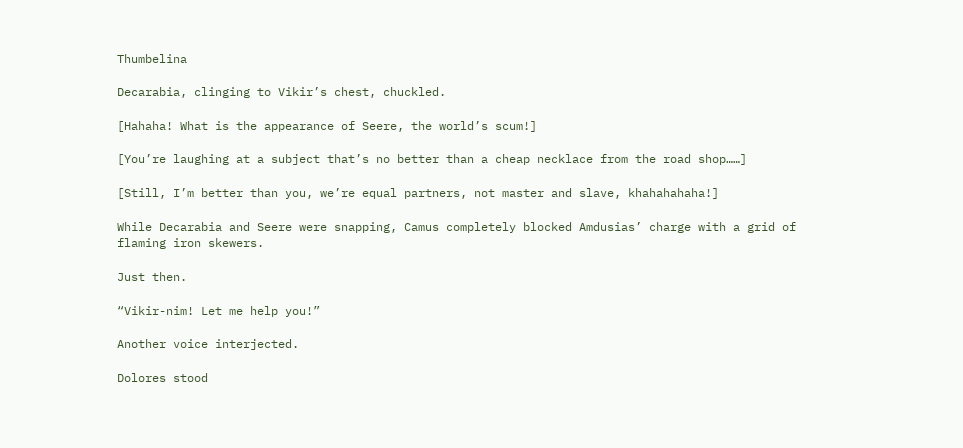Thumbelina

Decarabia, clinging to Vikir’s chest, chuckled.

[Hahaha! What is the appearance of Seere, the world’s scum!]

[You’re laughing at a subject that’s no better than a cheap necklace from the road shop……]

[Still, I’m better than you, we’re equal partners, not master and slave, khahahahaha!]

While Decarabia and Seere were snapping, Camus completely blocked Amdusias’ charge with a grid of flaming iron skewers.

Just then.

“Vikir-nim! Let me help you!”

Another voice interjected.

Dolores stood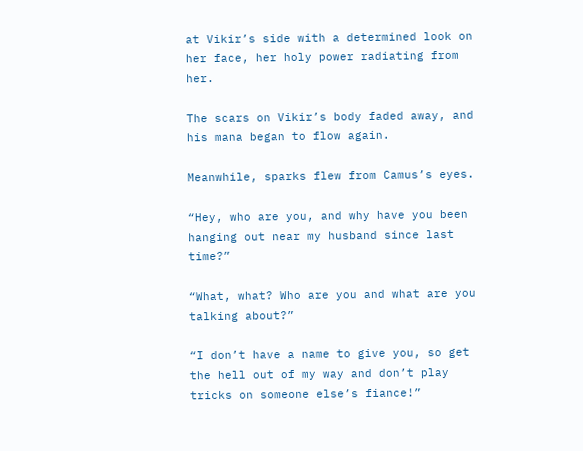at Vikir’s side with a determined look on her face, her holy power radiating from her.

The scars on Vikir’s body faded away, and his mana began to flow again.

Meanwhile, sparks flew from Camus’s eyes.

“Hey, who are you, and why have you been hanging out near my husband since last time?”

“What, what? Who are you and what are you talking about?”

“I don’t have a name to give you, so get the hell out of my way and don’t play tricks on someone else’s fiance!”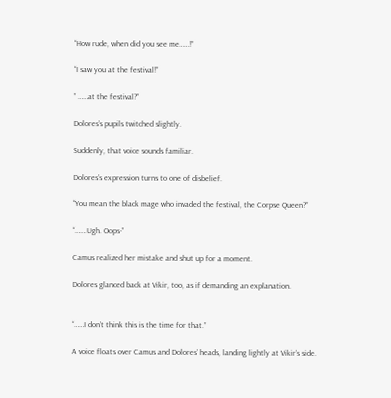“How rude, when did you see me……!”

“I saw you at the festival!”

” ……at the festival?”

Dolores’s pupils twitched slightly.

Suddenly, that voice sounds familiar.

Dolores’s expression turns to one of disbelief.

“You mean the black mage who invaded the festival, the Corpse Queen?”

“…….Ugh. Oops-”

Camus realized her mistake and shut up for a moment.

Dolores glanced back at Vikir, too, as if demanding an explanation.


“……I don’t think this is the time for that.”

A voice floats over Camus and Dolores’ heads, landing lightly at Vikir’s side.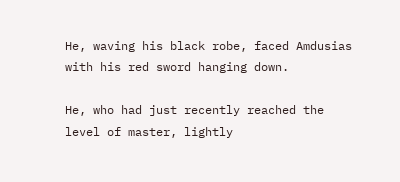He, waving his black robe, faced Amdusias with his red sword hanging down.

He, who had just recently reached the level of master, lightly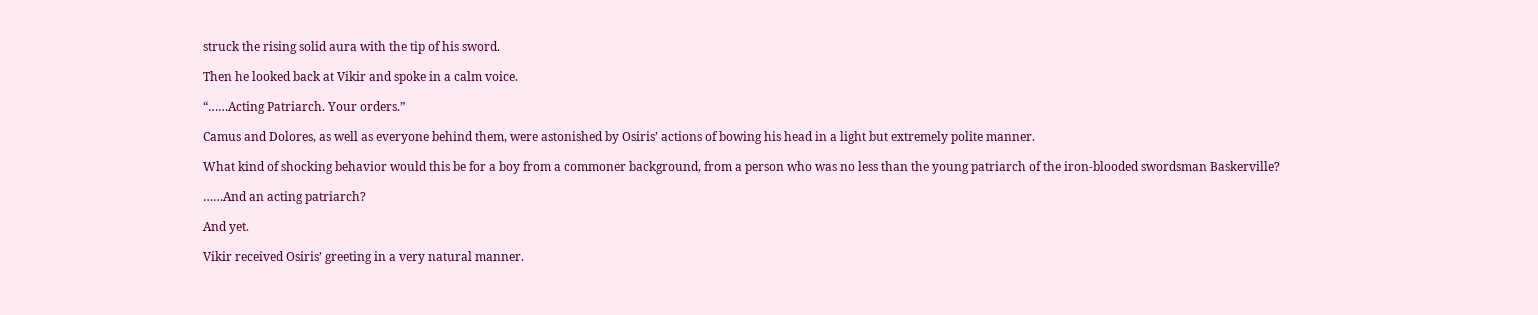struck the rising solid aura with the tip of his sword.

Then he looked back at Vikir and spoke in a calm voice.

“……Acting Patriarch. Your orders.”

Camus and Dolores, as well as everyone behind them, were astonished by Osiris’ actions of bowing his head in a light but extremely polite manner.

What kind of shocking behavior would this be for a boy from a commoner background, from a person who was no less than the young patriarch of the iron-blooded swordsman Baskerville?

……And an acting patriarch?

And yet.

Vikir received Osiris’ greeting in a very natural manner.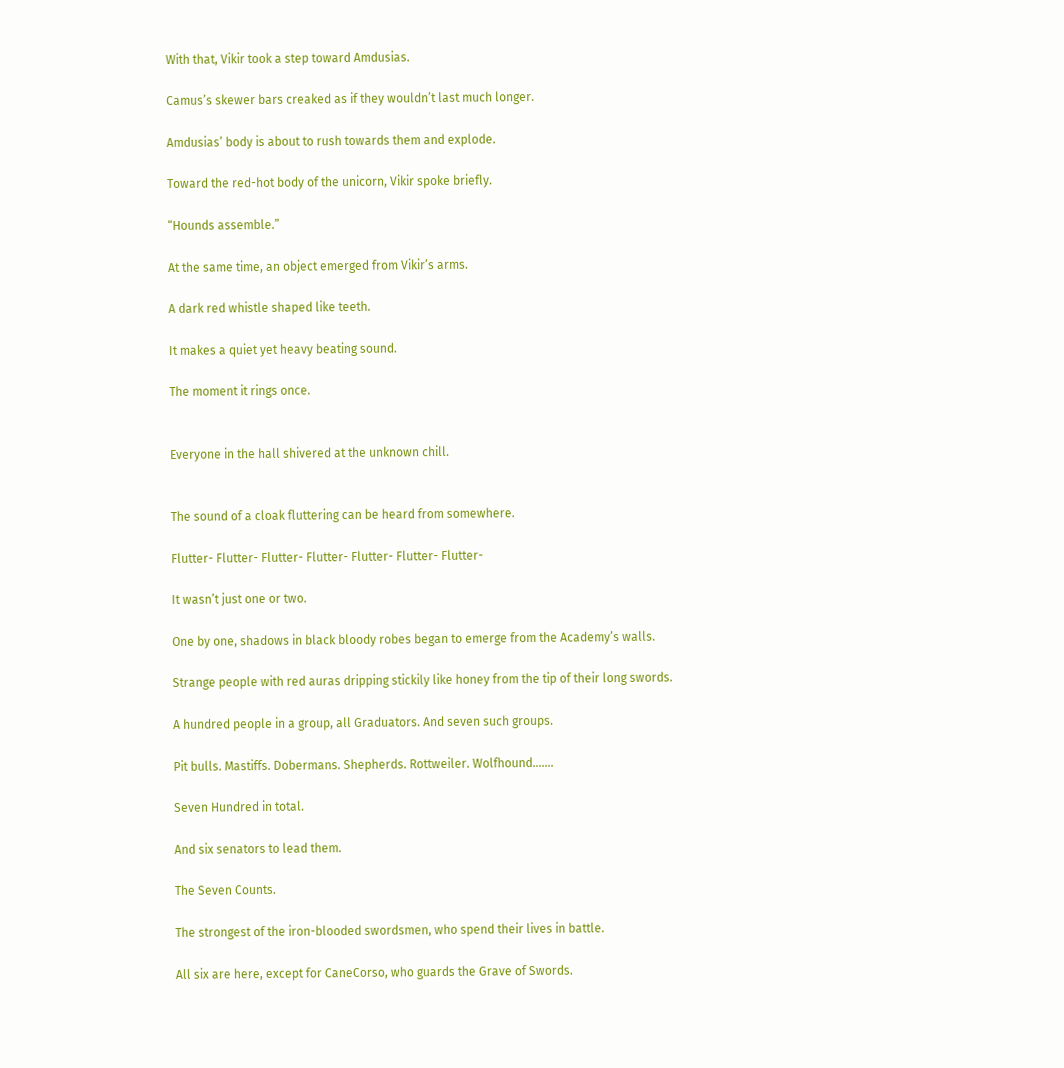With that, Vikir took a step toward Amdusias.

Camus’s skewer bars creaked as if they wouldn’t last much longer.

Amdusias’ body is about to rush towards them and explode.

Toward the red-hot body of the unicorn, Vikir spoke briefly.

“Hounds assemble.”

At the same time, an object emerged from Vikir’s arms.

A dark red whistle shaped like teeth.

It makes a quiet yet heavy beating sound.

The moment it rings once.


Everyone in the hall shivered at the unknown chill.


The sound of a cloak fluttering can be heard from somewhere.

Flutter- Flutter- Flutter- Flutter- Flutter- Flutter- Flutter-

It wasn’t just one or two.

One by one, shadows in black bloody robes began to emerge from the Academy’s walls.

Strange people with red auras dripping stickily like honey from the tip of their long swords.

A hundred people in a group, all Graduators. And seven such groups.

Pit bulls. Mastiffs. Dobermans. Shepherds. Rottweiler. Wolfhound…….

Seven Hundred in total.

And six senators to lead them.

The Seven Counts.

The strongest of the iron-blooded swordsmen, who spend their lives in battle.

All six are here, except for CaneCorso, who guards the Grave of Swords.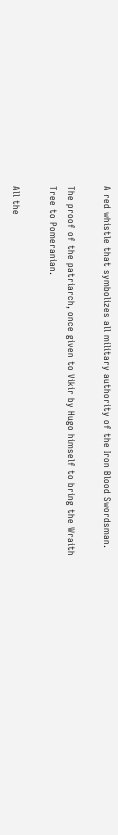A red whistle that symbolizes all military authority of the Iron Blood Swordsman.

The proof of the patriarch, once given to Vikir by Hugo himself to bring the Wraith Tree to Pomeranian.

All the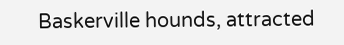Baskerville hounds, attracted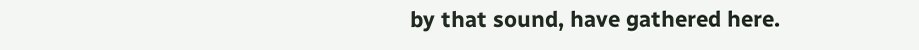by that sound, have gathered here.